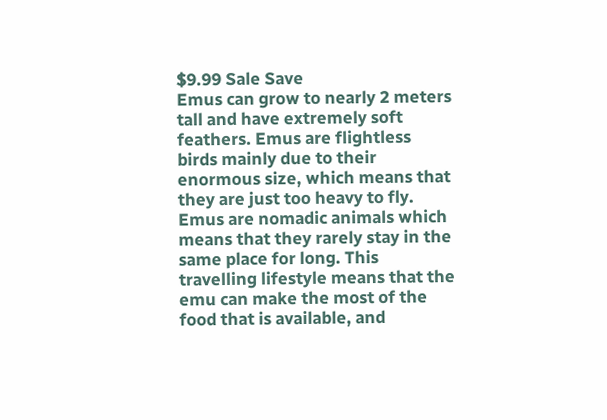$9.99 Sale Save
Emus can grow to nearly 2 meters tall and have extremely soft feathers. Emus are flightless birds mainly due to their enormous size, which means that they are just too heavy to fly. Emus are nomadic animals which means that they rarely stay in the same place for long. This travelling lifestyle means that the emu can make the most of the food that is available, and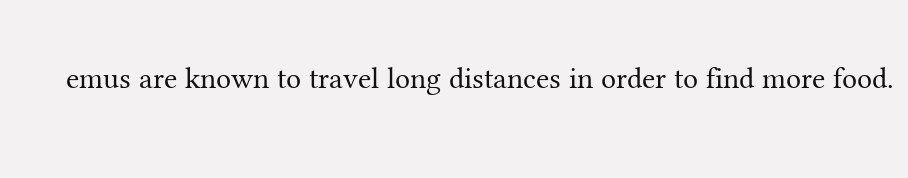emus are known to travel long distances in order to find more food.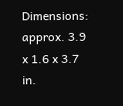Dimensions: approx. 3.9 x 1.6 x 3.7 in.